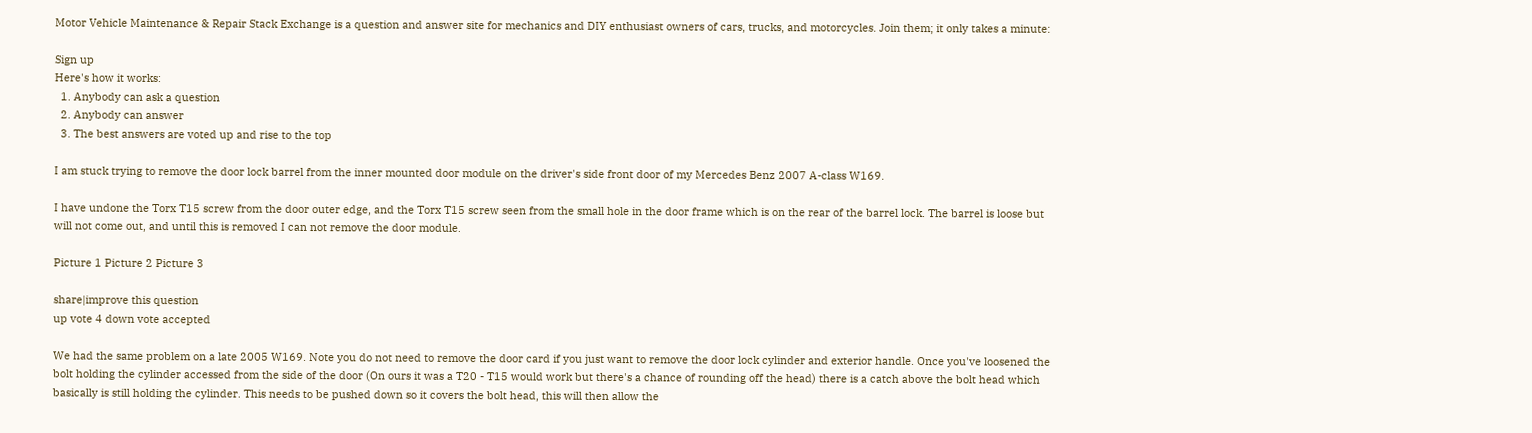Motor Vehicle Maintenance & Repair Stack Exchange is a question and answer site for mechanics and DIY enthusiast owners of cars, trucks, and motorcycles. Join them; it only takes a minute:

Sign up
Here's how it works:
  1. Anybody can ask a question
  2. Anybody can answer
  3. The best answers are voted up and rise to the top

I am stuck trying to remove the door lock barrel from the inner mounted door module on the driver's side front door of my Mercedes Benz 2007 A-class W169.

I have undone the Torx T15 screw from the door outer edge, and the Torx T15 screw seen from the small hole in the door frame which is on the rear of the barrel lock. The barrel is loose but will not come out, and until this is removed I can not remove the door module.

Picture 1 Picture 2 Picture 3

share|improve this question
up vote 4 down vote accepted

We had the same problem on a late 2005 W169. Note you do not need to remove the door card if you just want to remove the door lock cylinder and exterior handle. Once you've loosened the bolt holding the cylinder accessed from the side of the door (On ours it was a T20 - T15 would work but there's a chance of rounding off the head) there is a catch above the bolt head which basically is still holding the cylinder. This needs to be pushed down so it covers the bolt head, this will then allow the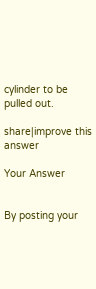cylinder to be pulled out.

share|improve this answer

Your Answer


By posting your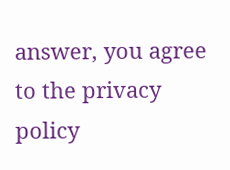answer, you agree to the privacy policy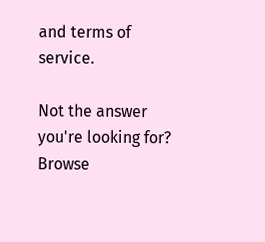and terms of service.

Not the answer you're looking for? Browse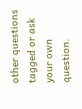other questions tagged or ask your own question.